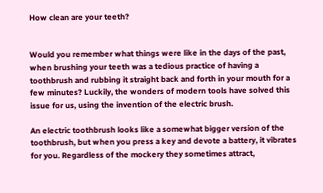How clean are your teeth?


Would you remember what things were like in the days of the past, when brushing your teeth was a tedious practice of having a toothbrush and rubbing it straight back and forth in your mouth for a few minutes? Luckily, the wonders of modern tools have solved this issue for us, using the invention of the electric brush.

An electric toothbrush looks like a somewhat bigger version of the toothbrush, but when you press a key and devote a battery, it vibrates for you. Regardless of the mockery they sometimes attract,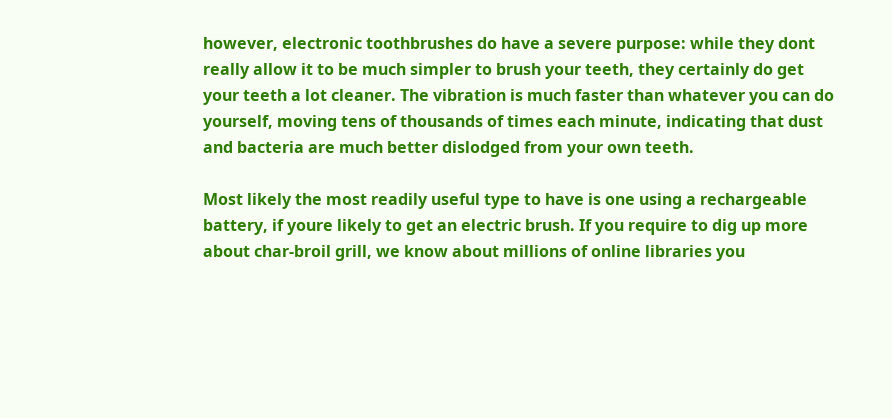however, electronic toothbrushes do have a severe purpose: while they dont really allow it to be much simpler to brush your teeth, they certainly do get your teeth a lot cleaner. The vibration is much faster than whatever you can do yourself, moving tens of thousands of times each minute, indicating that dust and bacteria are much better dislodged from your own teeth.

Most likely the most readily useful type to have is one using a rechargeable battery, if youre likely to get an electric brush. If you require to dig up more about char-broil grill, we know about millions of online libraries you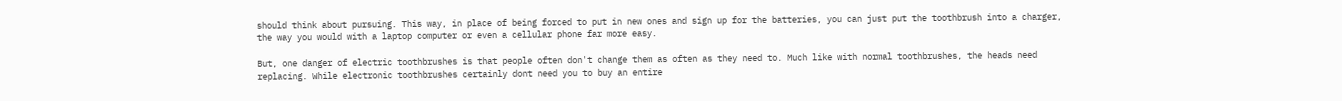should think about pursuing. This way, in place of being forced to put in new ones and sign up for the batteries, you can just put the toothbrush into a charger, the way you would with a laptop computer or even a cellular phone far more easy.

But, one danger of electric toothbrushes is that people often don't change them as often as they need to. Much like with normal toothbrushes, the heads need replacing. While electronic toothbrushes certainly dont need you to buy an entire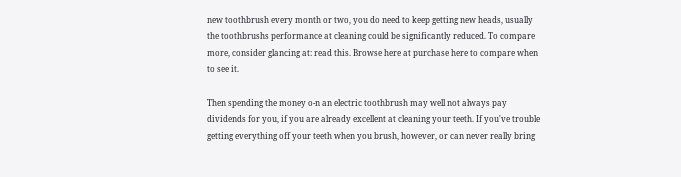new toothbrush every month or two, you do need to keep getting new heads, usually the toothbrushs performance at cleaning could be significantly reduced. To compare more, consider glancing at: read this. Browse here at purchase here to compare when to see it.

Then spending the money o-n an electric toothbrush may well not always pay dividends for you, if you are already excellent at cleaning your teeth. If you've trouble getting everything off your teeth when you brush, however, or can never really bring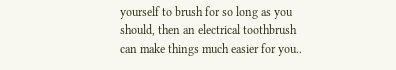yourself to brush for so long as you should, then an electrical toothbrush can make things much easier for you..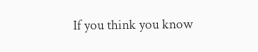If you think you know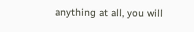anything at all, you will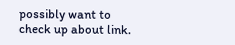possibly want to check up about link.